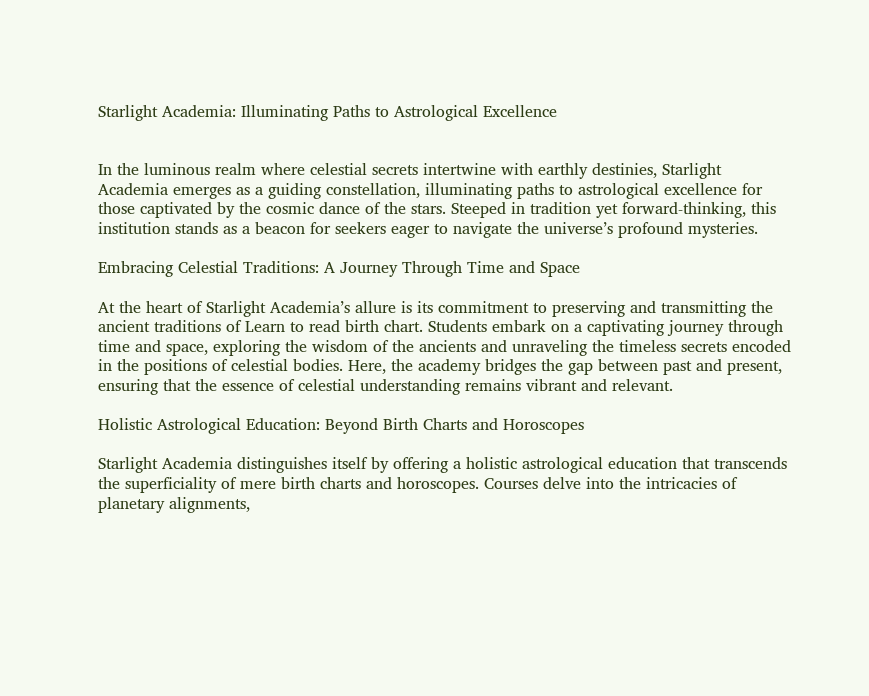Starlight Academia: Illuminating Paths to Astrological Excellence


In the luminous realm where celestial secrets intertwine with earthly destinies, Starlight Academia emerges as a guiding constellation, illuminating paths to astrological excellence for those captivated by the cosmic dance of the stars. Steeped in tradition yet forward-thinking, this institution stands as a beacon for seekers eager to navigate the universe’s profound mysteries.

Embracing Celestial Traditions: A Journey Through Time and Space

At the heart of Starlight Academia’s allure is its commitment to preserving and transmitting the ancient traditions of Learn to read birth chart. Students embark on a captivating journey through time and space, exploring the wisdom of the ancients and unraveling the timeless secrets encoded in the positions of celestial bodies. Here, the academy bridges the gap between past and present, ensuring that the essence of celestial understanding remains vibrant and relevant.

Holistic Astrological Education: Beyond Birth Charts and Horoscopes

Starlight Academia distinguishes itself by offering a holistic astrological education that transcends the superficiality of mere birth charts and horoscopes. Courses delve into the intricacies of planetary alignments,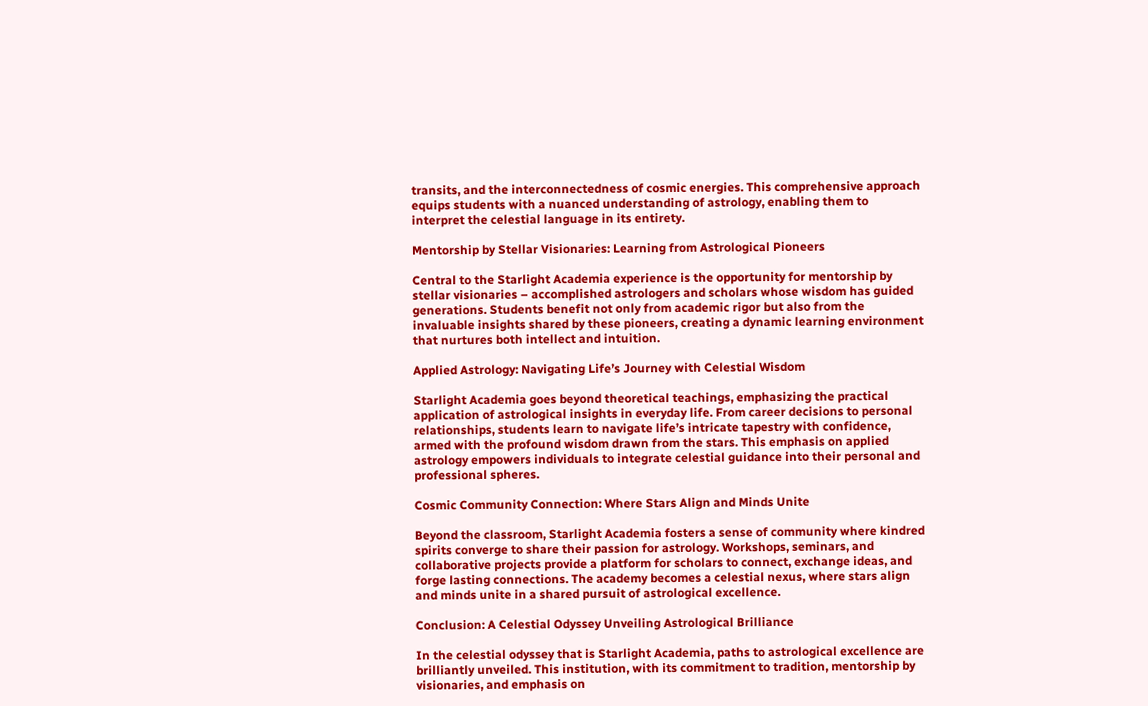transits, and the interconnectedness of cosmic energies. This comprehensive approach equips students with a nuanced understanding of astrology, enabling them to interpret the celestial language in its entirety.

Mentorship by Stellar Visionaries: Learning from Astrological Pioneers

Central to the Starlight Academia experience is the opportunity for mentorship by stellar visionaries – accomplished astrologers and scholars whose wisdom has guided generations. Students benefit not only from academic rigor but also from the invaluable insights shared by these pioneers, creating a dynamic learning environment that nurtures both intellect and intuition.

Applied Astrology: Navigating Life’s Journey with Celestial Wisdom

Starlight Academia goes beyond theoretical teachings, emphasizing the practical application of astrological insights in everyday life. From career decisions to personal relationships, students learn to navigate life’s intricate tapestry with confidence, armed with the profound wisdom drawn from the stars. This emphasis on applied astrology empowers individuals to integrate celestial guidance into their personal and professional spheres.

Cosmic Community Connection: Where Stars Align and Minds Unite

Beyond the classroom, Starlight Academia fosters a sense of community where kindred spirits converge to share their passion for astrology. Workshops, seminars, and collaborative projects provide a platform for scholars to connect, exchange ideas, and forge lasting connections. The academy becomes a celestial nexus, where stars align and minds unite in a shared pursuit of astrological excellence.

Conclusion: A Celestial Odyssey Unveiling Astrological Brilliance

In the celestial odyssey that is Starlight Academia, paths to astrological excellence are brilliantly unveiled. This institution, with its commitment to tradition, mentorship by visionaries, and emphasis on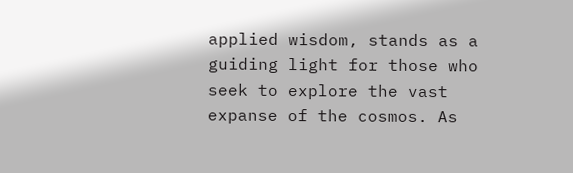applied wisdom, stands as a guiding light for those who seek to explore the vast expanse of the cosmos. As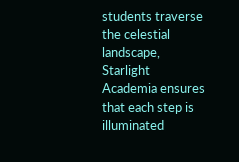students traverse the celestial landscape, Starlight Academia ensures that each step is illuminated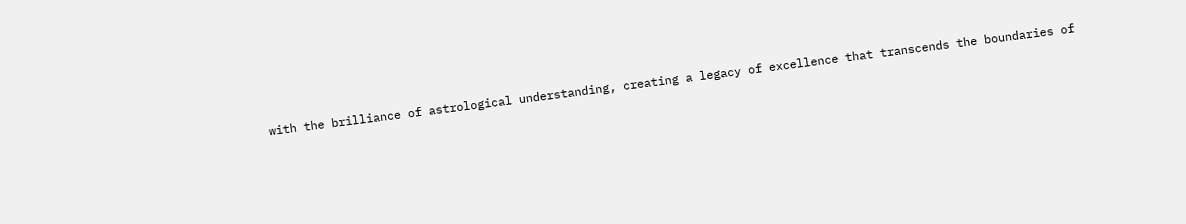with the brilliance of astrological understanding, creating a legacy of excellence that transcends the boundaries of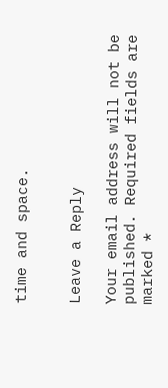time and space.


Leave a Reply

Your email address will not be published. Required fields are marked *